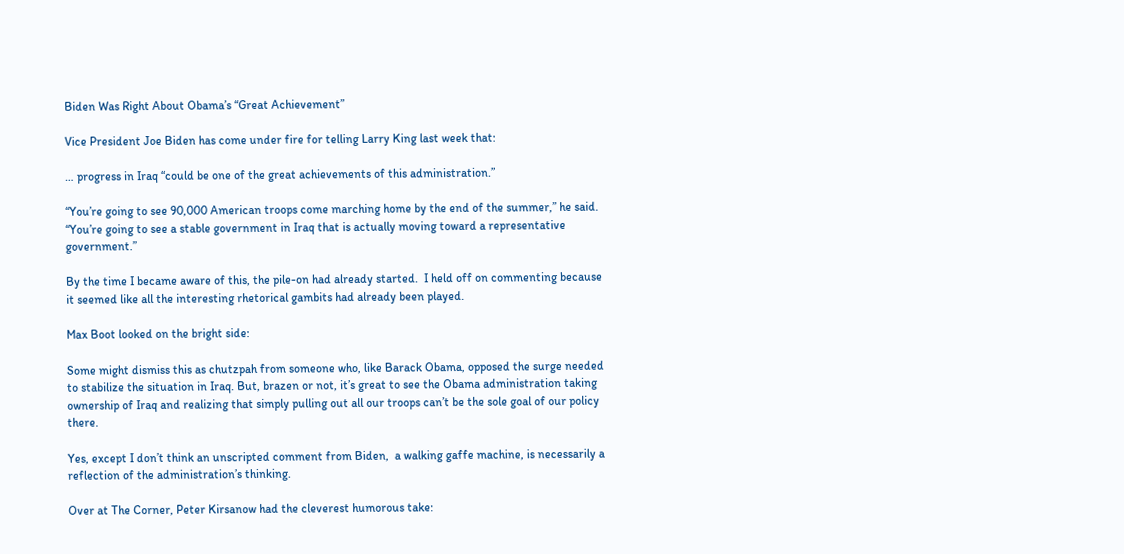Biden Was Right About Obama’s “Great Achievement”

Vice President Joe Biden has come under fire for telling Larry King last week that:

… progress in Iraq “could be one of the great achievements of this administration.”

“You’re going to see 90,000 American troops come marching home by the end of the summer,” he said. “You’re going to see a stable government in Iraq that is actually moving toward a representative government.”

By the time I became aware of this, the pile-on had already started.  I held off on commenting because it seemed like all the interesting rhetorical gambits had already been played.

Max Boot looked on the bright side:

Some might dismiss this as chutzpah from someone who, like Barack Obama, opposed the surge needed to stabilize the situation in Iraq. But, brazen or not, it’s great to see the Obama administration taking ownership of Iraq and realizing that simply pulling out all our troops can’t be the sole goal of our policy there.

Yes, except I don’t think an unscripted comment from Biden,  a walking gaffe machine, is necessarily a reflection of the administration’s thinking.

Over at The Corner, Peter Kirsanow had the cleverest humorous take: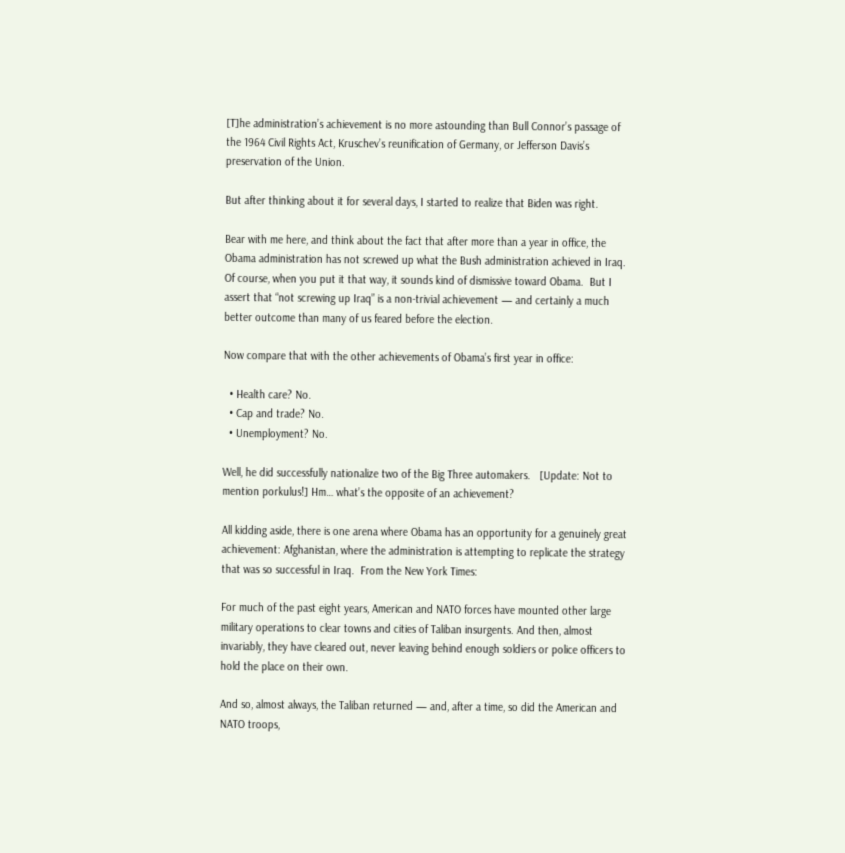[T]he administration’s achievement is no more astounding than Bull Connor’s passage of the 1964 Civil Rights Act, Kruschev’s reunification of Germany, or Jefferson Davis’s preservation of the Union.

But after thinking about it for several days, I started to realize that Biden was right.

Bear with me here, and think about the fact that after more than a year in office, the Obama administration has not screwed up what the Bush administration achieved in Iraq.  Of course, when you put it that way, it sounds kind of dismissive toward Obama.  But I assert that “not screwing up Iraq” is a non-trivial achievement — and certainly a much better outcome than many of us feared before the election.

Now compare that with the other achievements of Obama’s first year in office:

  • Health care? No.
  • Cap and trade? No.
  • Unemployment? No.

Well, he did successfully nationalize two of the Big Three automakers.   [Update: Not to mention porkulus!] Hm… what’s the opposite of an achievement?

All kidding aside, there is one arena where Obama has an opportunity for a genuinely great achievement: Afghanistan, where the administration is attempting to replicate the strategy that was so successful in Iraq.  From the New York Times:

For much of the past eight years, American and NATO forces have mounted other large military operations to clear towns and cities of Taliban insurgents. And then, almost invariably, they have cleared out, never leaving behind enough soldiers or police officers to hold the place on their own.

And so, almost always, the Taliban returned — and, after a time, so did the American and NATO troops,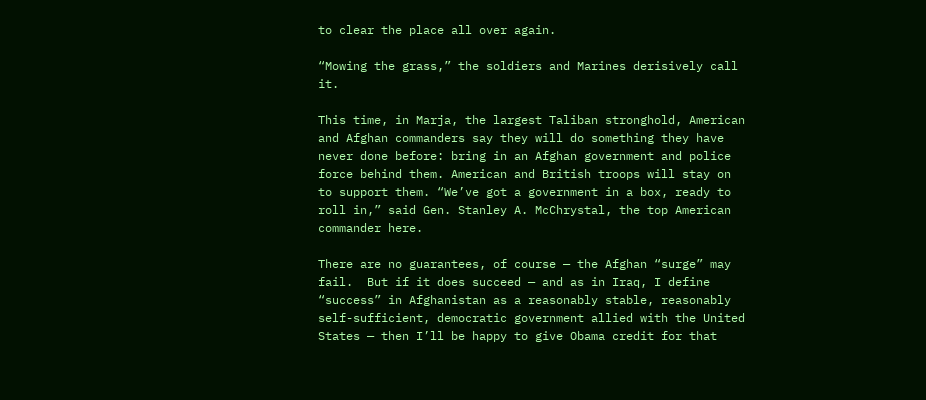to clear the place all over again.

“Mowing the grass,” the soldiers and Marines derisively call it.

This time, in Marja, the largest Taliban stronghold, American and Afghan commanders say they will do something they have never done before: bring in an Afghan government and police force behind them. American and British troops will stay on to support them. “We’ve got a government in a box, ready to roll in,” said Gen. Stanley A. McChrystal, the top American commander here.

There are no guarantees, of course — the Afghan “surge” may fail.  But if it does succeed — and as in Iraq, I define “success” in Afghanistan as a reasonably stable, reasonably self-sufficient, democratic government allied with the United States — then I’ll be happy to give Obama credit for that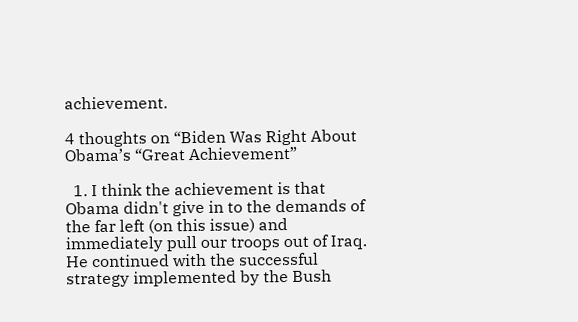achievement.

4 thoughts on “Biden Was Right About Obama’s “Great Achievement”

  1. I think the achievement is that Obama didn't give in to the demands of the far left (on this issue) and immediately pull our troops out of Iraq. He continued with the successful strategy implemented by the Bush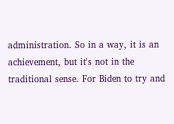administration. So in a way, it is an achievement, but it's not in the traditional sense. For Biden to try and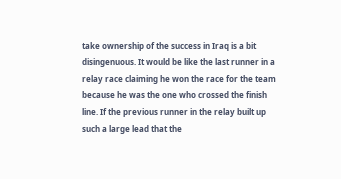take ownership of the success in Iraq is a bit disingenuous. It would be like the last runner in a relay race claiming he won the race for the team because he was the one who crossed the finish line. If the previous runner in the relay built up such a large lead that the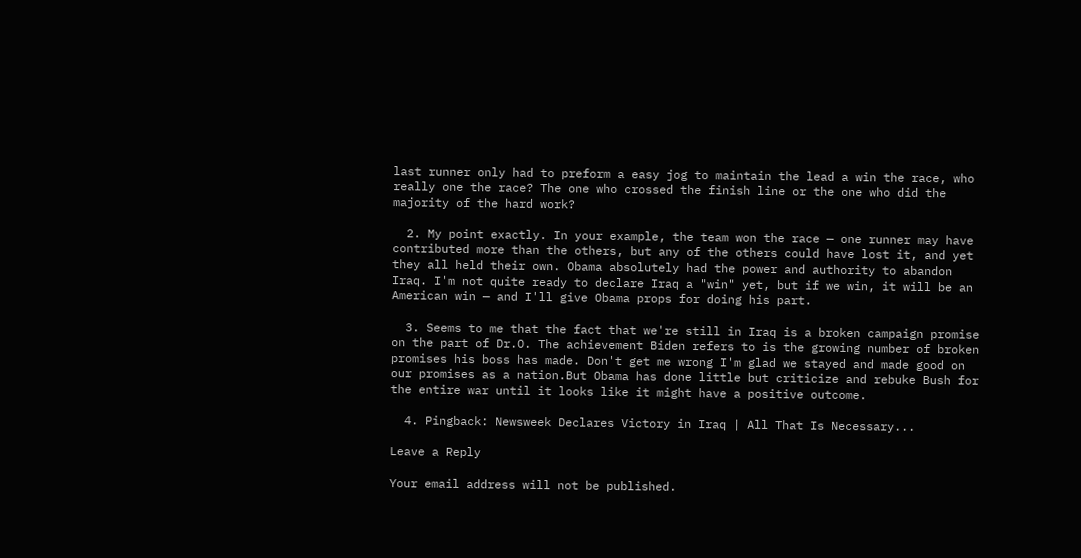last runner only had to preform a easy jog to maintain the lead a win the race, who really one the race? The one who crossed the finish line or the one who did the majority of the hard work?

  2. My point exactly. In your example, the team won the race — one runner may have contributed more than the others, but any of the others could have lost it, and yet they all held their own. Obama absolutely had the power and authority to abandon Iraq. I'm not quite ready to declare Iraq a "win" yet, but if we win, it will be an American win — and I'll give Obama props for doing his part.

  3. Seems to me that the fact that we're still in Iraq is a broken campaign promise on the part of Dr.O. The achievement Biden refers to is the growing number of broken promises his boss has made. Don't get me wrong I'm glad we stayed and made good on our promises as a nation.But Obama has done little but criticize and rebuke Bush for the entire war until it looks like it might have a positive outcome.

  4. Pingback: Newsweek Declares Victory in Iraq | All That Is Necessary...

Leave a Reply

Your email address will not be published.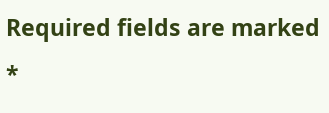Required fields are marked *